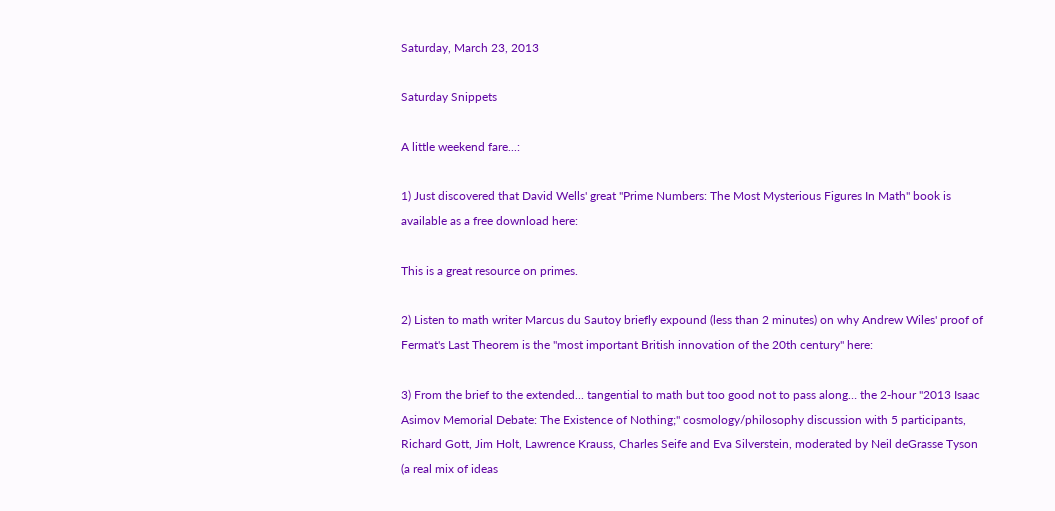Saturday, March 23, 2013

Saturday Snippets

A little weekend fare...:

1) Just discovered that David Wells' great "Prime Numbers: The Most Mysterious Figures In Math" book is available as a free download here:

This is a great resource on primes.

2) Listen to math writer Marcus du Sautoy briefly expound (less than 2 minutes) on why Andrew Wiles' proof of Fermat's Last Theorem is the "most important British innovation of the 20th century" here:

3) From the brief to the extended... tangential to math but too good not to pass along… the 2-hour "2013 Isaac Asimov Memorial Debate: The Existence of Nothing;" cosmology/philosophy discussion with 5 participants, Richard Gott, Jim Holt, Lawrence Krauss, Charles Seife and Eva Silverstein, moderated by Neil deGrasse Tyson (a real mix of ideas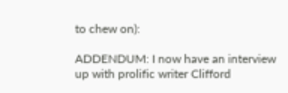to chew on):

ADDENDUM: I now have an interview up with prolific writer Clifford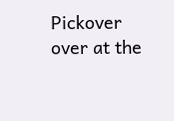Pickover over at the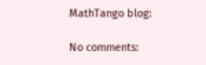MathTango blog:

No comments: